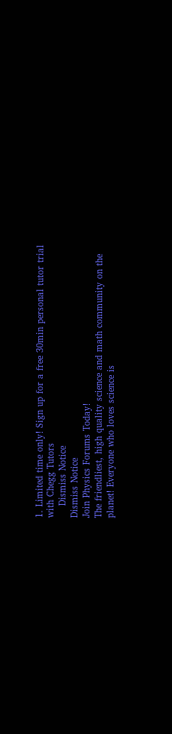1. Limited time only! Sign up for a free 30min personal tutor trial with Chegg Tutors
    Dismiss Notice
Dismiss Notice
Join Physics Forums Today!
The friendliest, high quality science and math community on the planet! Everyone who loves science is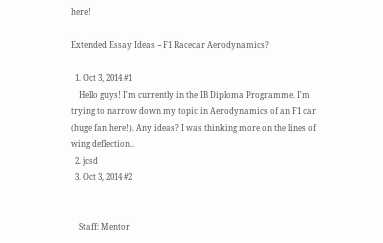here!

Extended Essay Ideas -- F1 Racecar Aerodynamics?

  1. Oct 3, 2014 #1
    Hello guys! I'm currently in the IB Diploma Programme. I'm trying to narrow down my topic in Aerodynamics of an F1 car (huge fan here!). Any ideas? I was thinking more on the lines of wing deflection..
  2. jcsd
  3. Oct 3, 2014 #2


    Staff: Mentor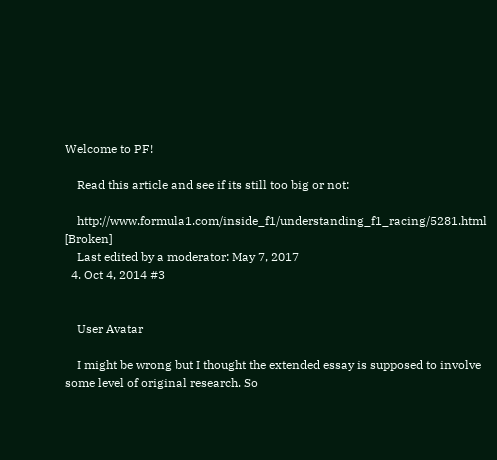Welcome to PF!

    Read this article and see if its still too big or not:

    http://www.formula1.com/inside_f1/understanding_f1_racing/5281.html [Broken]
    Last edited by a moderator: May 7, 2017
  4. Oct 4, 2014 #3


    User Avatar

    I might be wrong but I thought the extended essay is supposed to involve some level of original research. So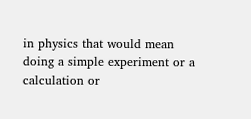in physics that would mean doing a simple experiment or a calculation or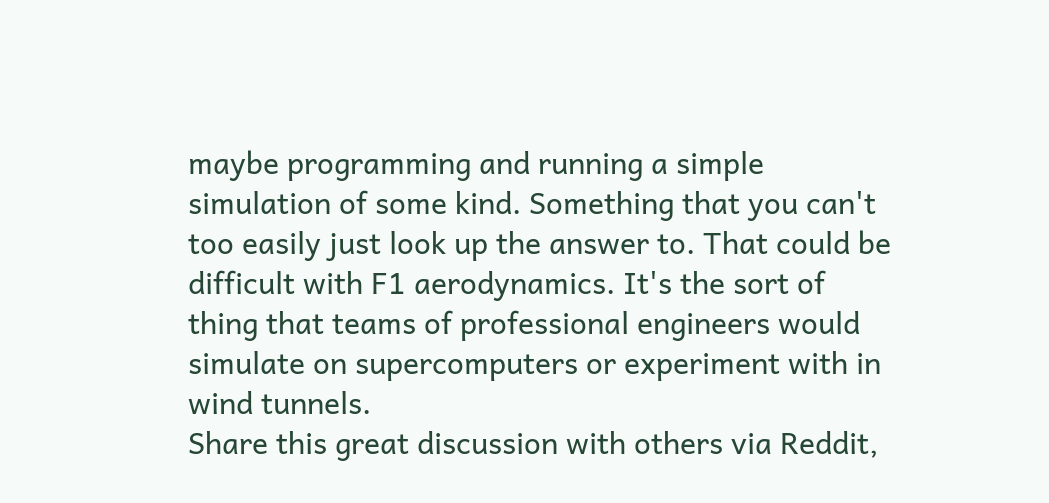maybe programming and running a simple simulation of some kind. Something that you can't too easily just look up the answer to. That could be difficult with F1 aerodynamics. It's the sort of thing that teams of professional engineers would simulate on supercomputers or experiment with in wind tunnels.
Share this great discussion with others via Reddit,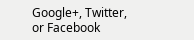Google+, Twitter, or Facebook